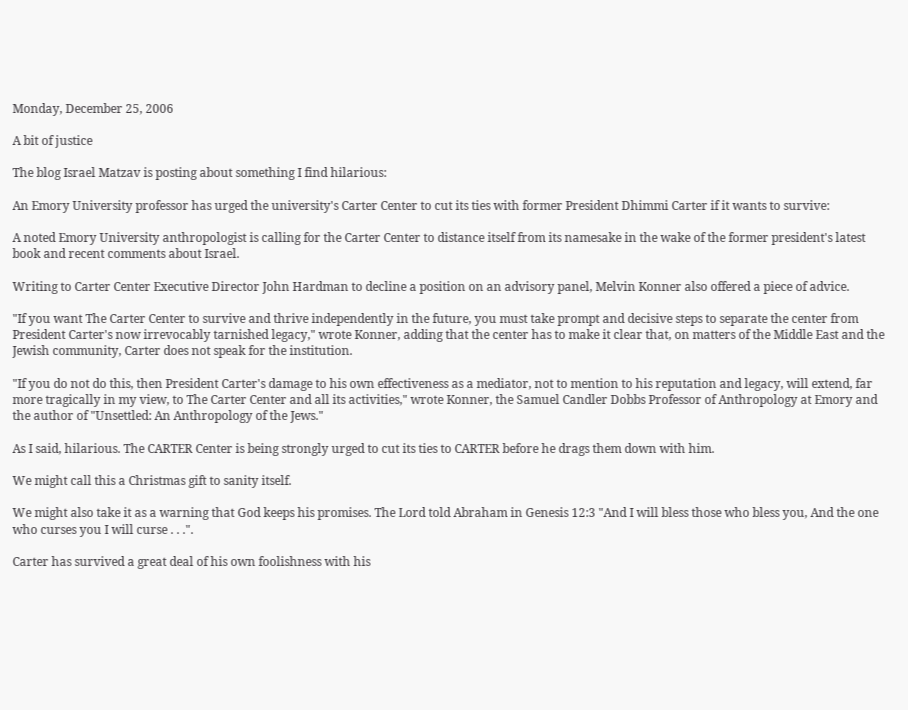Monday, December 25, 2006

A bit of justice

The blog Israel Matzav is posting about something I find hilarious:

An Emory University professor has urged the university's Carter Center to cut its ties with former President Dhimmi Carter if it wants to survive:

A noted Emory University anthropologist is calling for the Carter Center to distance itself from its namesake in the wake of the former president's latest book and recent comments about Israel.

Writing to Carter Center Executive Director John Hardman to decline a position on an advisory panel, Melvin Konner also offered a piece of advice.

"If you want The Carter Center to survive and thrive independently in the future, you must take prompt and decisive steps to separate the center from President Carter's now irrevocably tarnished legacy," wrote Konner, adding that the center has to make it clear that, on matters of the Middle East and the Jewish community, Carter does not speak for the institution.

"If you do not do this, then President Carter's damage to his own effectiveness as a mediator, not to mention to his reputation and legacy, will extend, far more tragically in my view, to The Carter Center and all its activities," wrote Konner, the Samuel Candler Dobbs Professor of Anthropology at Emory and the author of "Unsettled: An Anthropology of the Jews."

As I said, hilarious. The CARTER Center is being strongly urged to cut its ties to CARTER before he drags them down with him.

We might call this a Christmas gift to sanity itself.

We might also take it as a warning that God keeps his promises. The Lord told Abraham in Genesis 12:3 "And I will bless those who bless you, And the one who curses you I will curse . . .".

Carter has survived a great deal of his own foolishness with his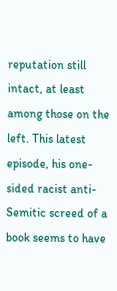reputation still intact, at least among those on the left. This latest episode, his one-sided racist anti-Semitic screed of a book seems to have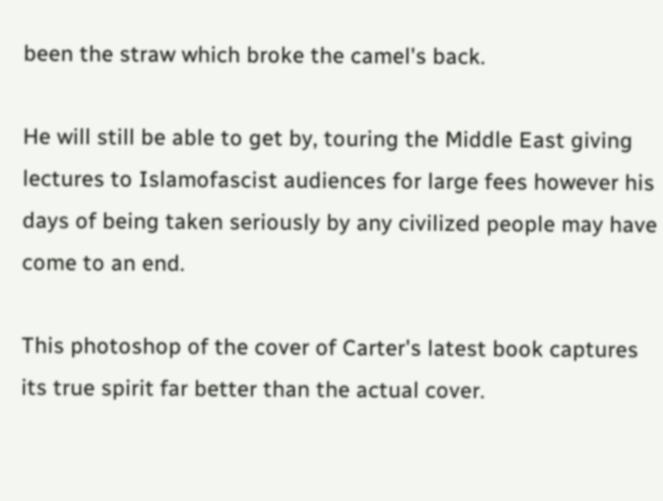been the straw which broke the camel's back.

He will still be able to get by, touring the Middle East giving lectures to Islamofascist audiences for large fees however his days of being taken seriously by any civilized people may have come to an end.

This photoshop of the cover of Carter's latest book captures its true spirit far better than the actual cover.